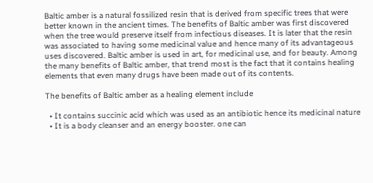Baltic amber is a natural fossilized resin that is derived from specific trees that were better known in the ancient times. The benefits of Baltic amber was first discovered when the tree would preserve itself from infectious diseases. It is later that the resin was associated to having some medicinal value and hence many of its advantageous uses discovered. Baltic amber is used in art, for medicinal use, and for beauty. Among the many benefits of Baltic amber, that trend most is the fact that it contains healing elements that even many drugs have been made out of its contents.

The benefits of Baltic amber as a healing element include

  • It contains succinic acid which was used as an antibiotic hence its medicinal nature
  • It is a body cleanser and an energy booster. one can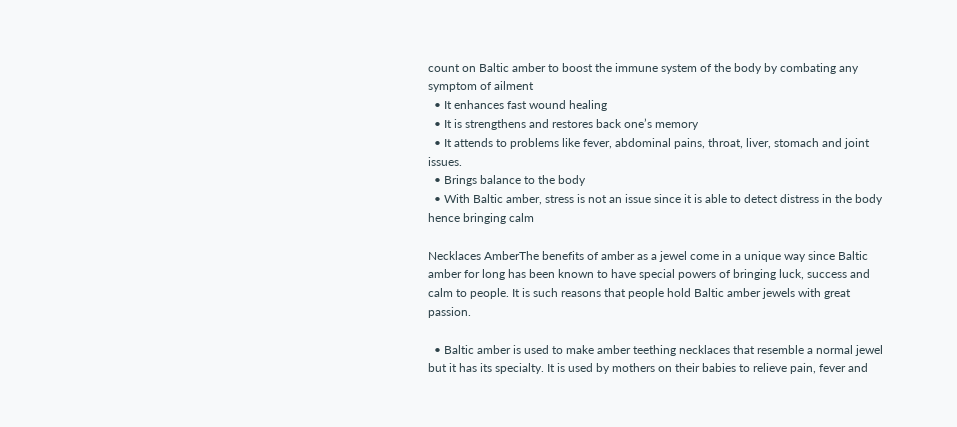count on Baltic amber to boost the immune system of the body by combating any symptom of ailment
  • It enhances fast wound healing
  • It is strengthens and restores back one’s memory
  • It attends to problems like fever, abdominal pains, throat, liver, stomach and joint issues.
  • Brings balance to the body
  • With Baltic amber, stress is not an issue since it is able to detect distress in the body hence bringing calm

Necklaces AmberThe benefits of amber as a jewel come in a unique way since Baltic amber for long has been known to have special powers of bringing luck, success and calm to people. It is such reasons that people hold Baltic amber jewels with great passion.

  • Baltic amber is used to make amber teething necklaces that resemble a normal jewel but it has its specialty. It is used by mothers on their babies to relieve pain, fever and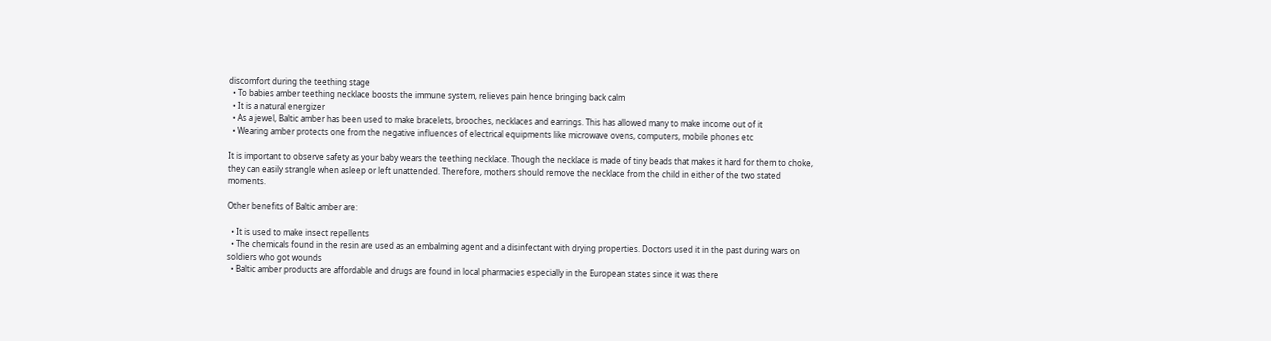discomfort during the teething stage
  • To babies amber teething necklace boosts the immune system, relieves pain hence bringing back calm
  • It is a natural energizer
  • As a jewel, Baltic amber has been used to make bracelets, brooches, necklaces and earrings. This has allowed many to make income out of it
  • Wearing amber protects one from the negative influences of electrical equipments like microwave ovens, computers, mobile phones etc

It is important to observe safety as your baby wears the teething necklace. Though the necklace is made of tiny beads that makes it hard for them to choke, they can easily strangle when asleep or left unattended. Therefore, mothers should remove the necklace from the child in either of the two stated moments.

Other benefits of Baltic amber are:

  • It is used to make insect repellents
  • The chemicals found in the resin are used as an embalming agent and a disinfectant with drying properties. Doctors used it in the past during wars on soldiers who got wounds
  • Baltic amber products are affordable and drugs are found in local pharmacies especially in the European states since it was there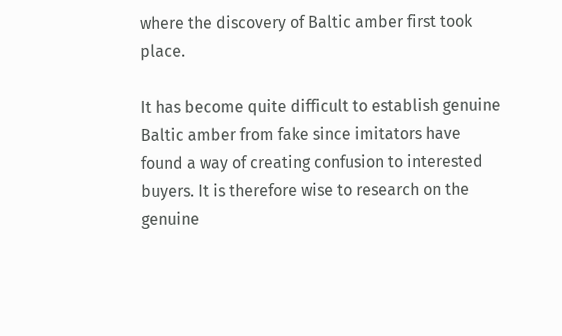where the discovery of Baltic amber first took place.

It has become quite difficult to establish genuine Baltic amber from fake since imitators have found a way of creating confusion to interested buyers. It is therefore wise to research on the genuine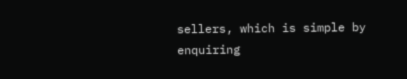sellers, which is simple by enquiring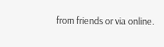from friends or via online.